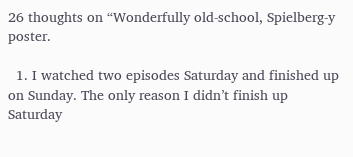26 thoughts on “Wonderfully old-school, Spielberg-y poster.

  1. I watched two episodes Saturday and finished up on Sunday. The only reason I didn’t finish up Saturday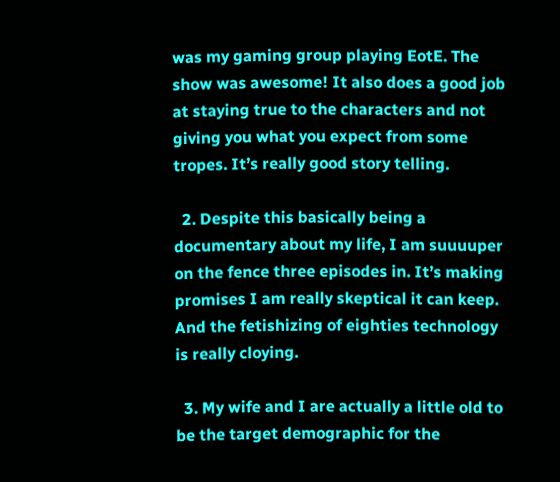was my gaming group playing EotE. The show was awesome! It also does a good job at staying true to the characters and not giving you what you expect from some tropes. It’s really good story telling.

  2. Despite this basically being a documentary about my life, I am suuuuper on the fence three episodes in. It’s making promises I am really skeptical it can keep. And the fetishizing of eighties technology is really cloying.

  3. My wife and I are actually a little old to be the target demographic for the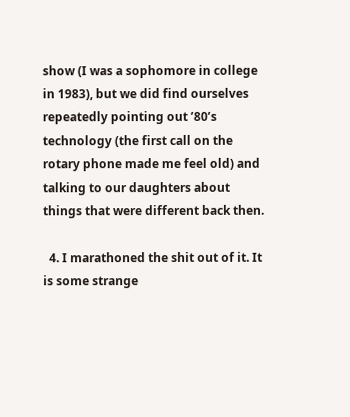show (I was a sophomore in college in 1983), but we did find ourselves repeatedly pointing out ’80’s technology (the first call on the rotary phone made me feel old) and talking to our daughters about things that were different back then.

  4. I marathoned the shit out of it. It is some strange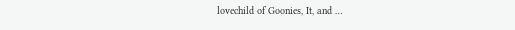lovechild of Goonies, It, and …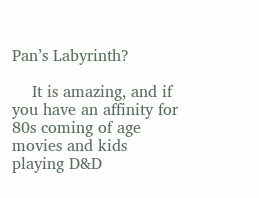Pan’s Labyrinth?

    It is amazing, and if you have an affinity for 80s coming of age movies and kids playing D&D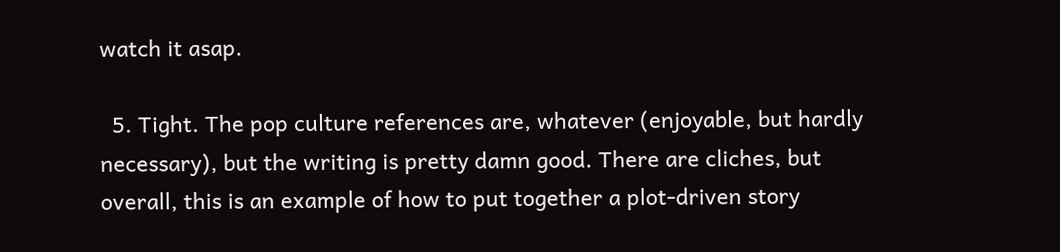watch it asap.

  5. Tight. The pop culture references are, whatever (enjoyable, but hardly necessary), but the writing is pretty damn good. There are cliches, but overall, this is an example of how to put together a plot-driven story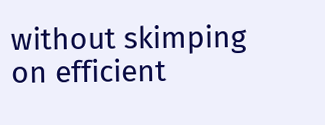without skimping on efficient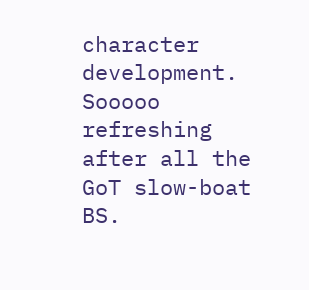character development. Sooooo refreshing after all the GoT slow-boat BS.